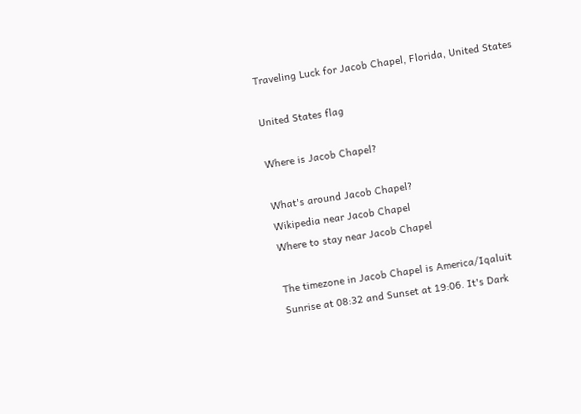Traveling Luck for Jacob Chapel, Florida, United States

United States flag

Where is Jacob Chapel?

What's around Jacob Chapel?
Wikipedia near Jacob Chapel
Where to stay near Jacob Chapel

The timezone in Jacob Chapel is America/Iqaluit
Sunrise at 08:32 and Sunset at 19:06. It's Dark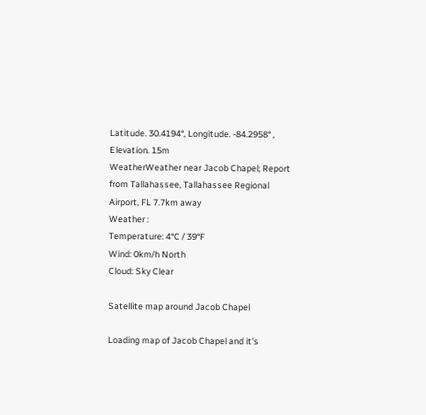Latitude. 30.4194°, Longitude. -84.2958° , Elevation. 15m
WeatherWeather near Jacob Chapel; Report from Tallahassee, Tallahassee Regional Airport, FL 7.7km away
Weather :
Temperature: 4°C / 39°F
Wind: 0km/h North
Cloud: Sky Clear

Satellite map around Jacob Chapel

Loading map of Jacob Chapel and it's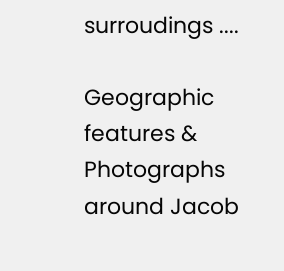surroudings ....

Geographic features & Photographs around Jacob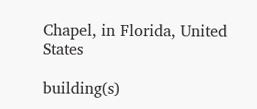Chapel, in Florida, United States

building(s)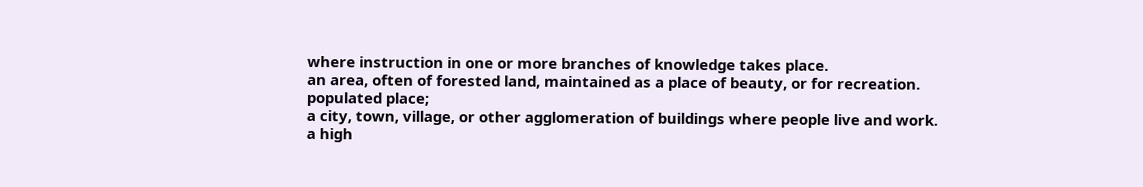where instruction in one or more branches of knowledge takes place.
an area, often of forested land, maintained as a place of beauty, or for recreation.
populated place;
a city, town, village, or other agglomeration of buildings where people live and work.
a high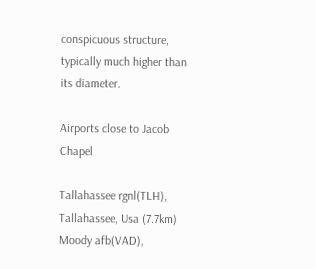conspicuous structure, typically much higher than its diameter.

Airports close to Jacob Chapel

Tallahassee rgnl(TLH), Tallahassee, Usa (7.7km)
Moody afb(VAD),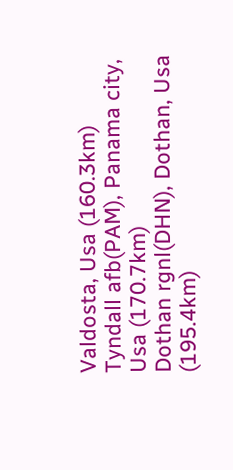Valdosta, Usa (160.3km)
Tyndall afb(PAM), Panama city, Usa (170.7km)
Dothan rgnl(DHN), Dothan, Usa (195.4km)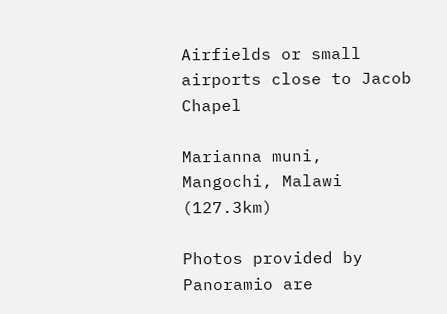Airfields or small airports close to Jacob Chapel

Marianna muni, Mangochi, Malawi (127.3km)

Photos provided by Panoramio are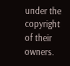under the copyright of their owners.